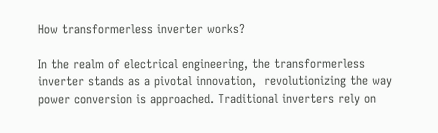How transformerless inverter works?

In the realm of electrical engineering, the transformerless inverter stands as a pivotal innovation,  revolutionizing the way power conversion is approached. Traditional inverters rely on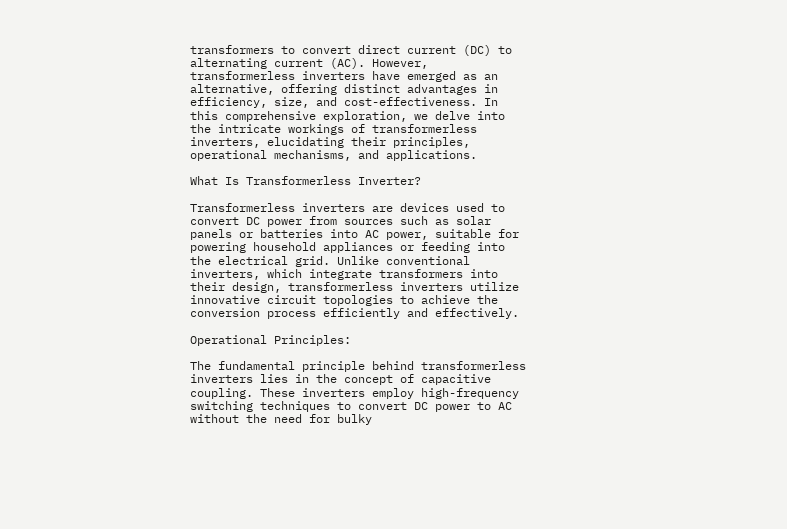transformers to convert direct current (DC) to alternating current (AC). However, transformerless inverters have emerged as an alternative, offering distinct advantages in efficiency, size, and cost-effectiveness. In this comprehensive exploration, we delve into the intricate workings of transformerless inverters, elucidating their principles, operational mechanisms, and applications.

What Is Transformerless Inverter?

Transformerless inverters are devices used to convert DC power from sources such as solar panels or batteries into AC power, suitable for powering household appliances or feeding into the electrical grid. Unlike conventional inverters, which integrate transformers into their design, transformerless inverters utilize innovative circuit topologies to achieve the conversion process efficiently and effectively.

Operational Principles:

The fundamental principle behind transformerless inverters lies in the concept of capacitive coupling. These inverters employ high-frequency switching techniques to convert DC power to AC without the need for bulky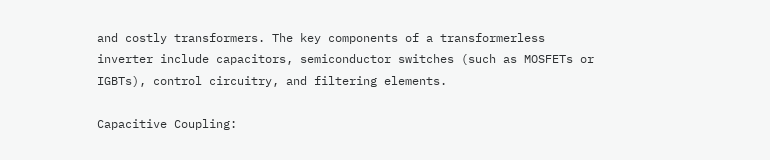and costly transformers. The key components of a transformerless inverter include capacitors, semiconductor switches (such as MOSFETs or IGBTs), control circuitry, and filtering elements.

Capacitive Coupling: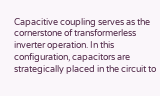Capacitive coupling serves as the cornerstone of transformerless inverter operation. In this configuration, capacitors are strategically placed in the circuit to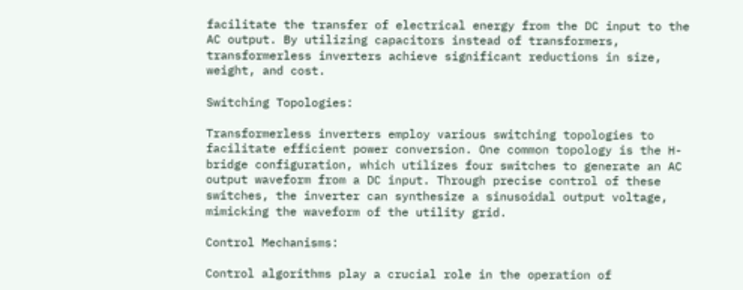facilitate the transfer of electrical energy from the DC input to the AC output. By utilizing capacitors instead of transformers, transformerless inverters achieve significant reductions in size, weight, and cost.

Switching Topologies:

Transformerless inverters employ various switching topologies to facilitate efficient power conversion. One common topology is the H-bridge configuration, which utilizes four switches to generate an AC output waveform from a DC input. Through precise control of these switches, the inverter can synthesize a sinusoidal output voltage, mimicking the waveform of the utility grid.

Control Mechanisms:

Control algorithms play a crucial role in the operation of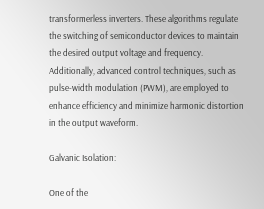transformerless inverters. These algorithms regulate the switching of semiconductor devices to maintain the desired output voltage and frequency. Additionally, advanced control techniques, such as pulse-width modulation (PWM), are employed to enhance efficiency and minimize harmonic distortion in the output waveform.

Galvanic Isolation:

One of the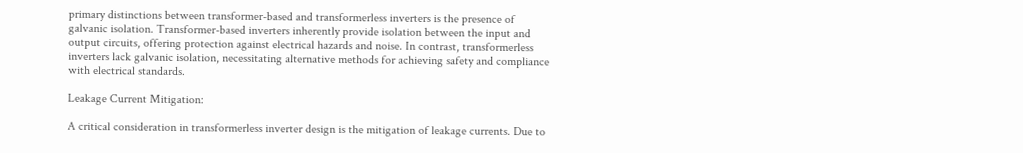primary distinctions between transformer-based and transformerless inverters is the presence of galvanic isolation. Transformer-based inverters inherently provide isolation between the input and output circuits, offering protection against electrical hazards and noise. In contrast, transformerless inverters lack galvanic isolation, necessitating alternative methods for achieving safety and compliance with electrical standards.

Leakage Current Mitigation:

A critical consideration in transformerless inverter design is the mitigation of leakage currents. Due to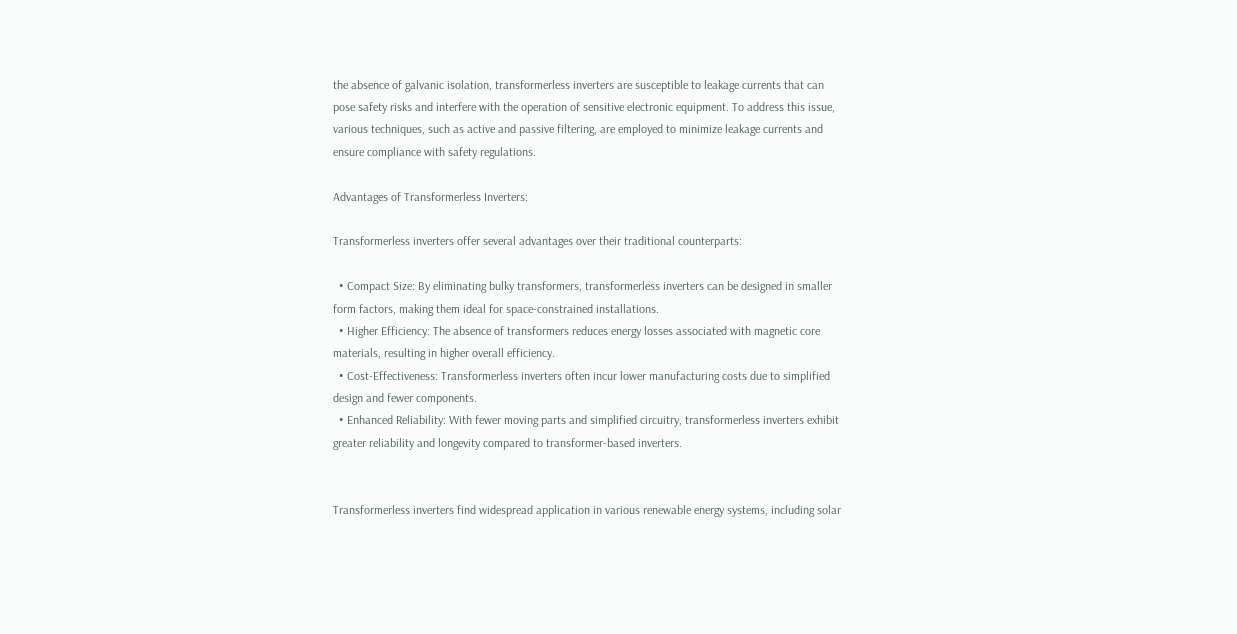the absence of galvanic isolation, transformerless inverters are susceptible to leakage currents that can pose safety risks and interfere with the operation of sensitive electronic equipment. To address this issue, various techniques, such as active and passive filtering, are employed to minimize leakage currents and ensure compliance with safety regulations.

Advantages of Transformerless Inverters:

Transformerless inverters offer several advantages over their traditional counterparts:

  • Compact Size: By eliminating bulky transformers, transformerless inverters can be designed in smaller form factors, making them ideal for space-constrained installations.
  • Higher Efficiency: The absence of transformers reduces energy losses associated with magnetic core materials, resulting in higher overall efficiency.
  • Cost-Effectiveness: Transformerless inverters often incur lower manufacturing costs due to simplified design and fewer components.
  • Enhanced Reliability: With fewer moving parts and simplified circuitry, transformerless inverters exhibit greater reliability and longevity compared to transformer-based inverters.


Transformerless inverters find widespread application in various renewable energy systems, including solar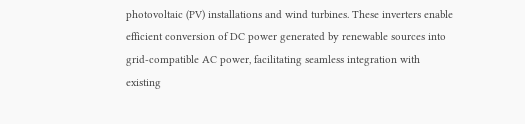photovoltaic (PV) installations and wind turbines. These inverters enable efficient conversion of DC power generated by renewable sources into grid-compatible AC power, facilitating seamless integration with existing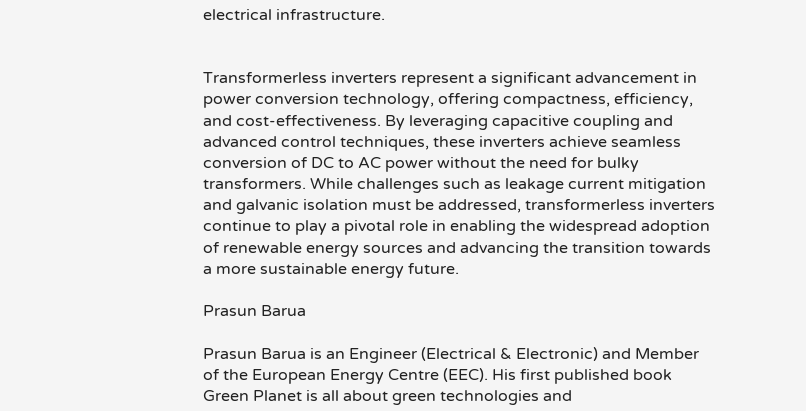electrical infrastructure.


Transformerless inverters represent a significant advancement in power conversion technology, offering compactness, efficiency, and cost-effectiveness. By leveraging capacitive coupling and advanced control techniques, these inverters achieve seamless conversion of DC to AC power without the need for bulky transformers. While challenges such as leakage current mitigation and galvanic isolation must be addressed, transformerless inverters continue to play a pivotal role in enabling the widespread adoption of renewable energy sources and advancing the transition towards a more sustainable energy future.

Prasun Barua

Prasun Barua is an Engineer (Electrical & Electronic) and Member of the European Energy Centre (EEC). His first published book Green Planet is all about green technologies and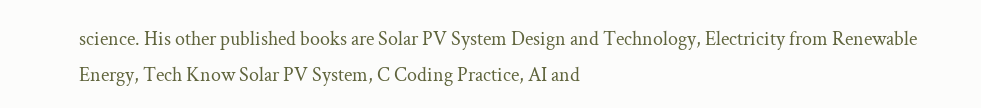science. His other published books are Solar PV System Design and Technology, Electricity from Renewable Energy, Tech Know Solar PV System, C Coding Practice, AI and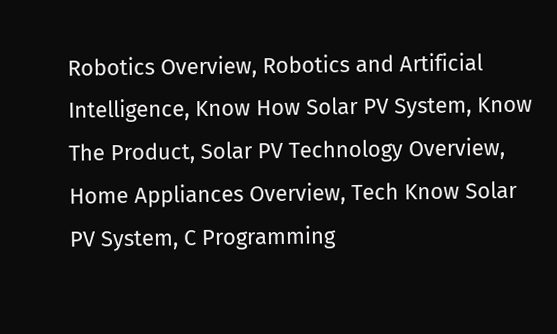Robotics Overview, Robotics and Artificial Intelligence, Know How Solar PV System, Know The Product, Solar PV Technology Overview, Home Appliances Overview, Tech Know Solar PV System, C Programming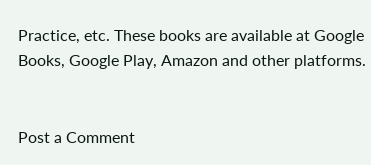Practice, etc. These books are available at Google Books, Google Play, Amazon and other platforms.


Post a Comment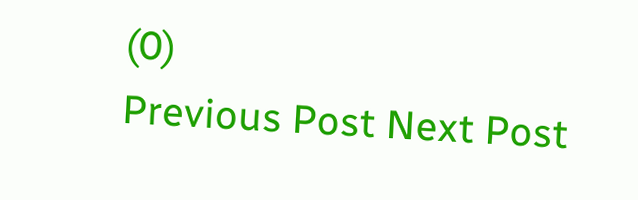(0)
Previous Post Next Post